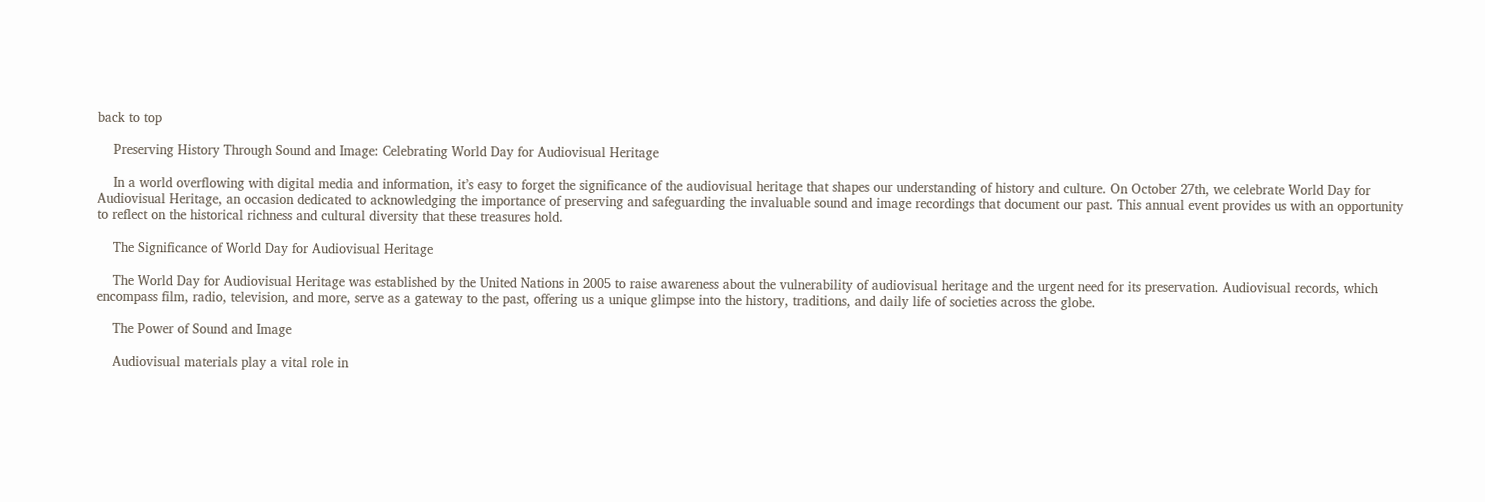back to top

    Preserving History Through Sound and Image: Celebrating World Day for Audiovisual Heritage

    In a world overflowing with digital media and information, it’s easy to forget the significance of the audiovisual heritage that shapes our understanding of history and culture. On October 27th, we celebrate World Day for Audiovisual Heritage, an occasion dedicated to acknowledging the importance of preserving and safeguarding the invaluable sound and image recordings that document our past. This annual event provides us with an opportunity to reflect on the historical richness and cultural diversity that these treasures hold.

    The Significance of World Day for Audiovisual Heritage

    The World Day for Audiovisual Heritage was established by the United Nations in 2005 to raise awareness about the vulnerability of audiovisual heritage and the urgent need for its preservation. Audiovisual records, which encompass film, radio, television, and more, serve as a gateway to the past, offering us a unique glimpse into the history, traditions, and daily life of societies across the globe.

    The Power of Sound and Image

    Audiovisual materials play a vital role in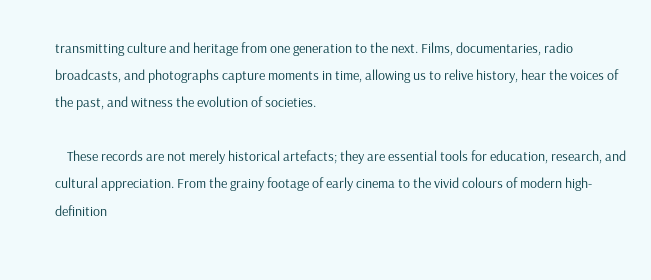transmitting culture and heritage from one generation to the next. Films, documentaries, radio broadcasts, and photographs capture moments in time, allowing us to relive history, hear the voices of the past, and witness the evolution of societies.

    These records are not merely historical artefacts; they are essential tools for education, research, and cultural appreciation. From the grainy footage of early cinema to the vivid colours of modern high-definition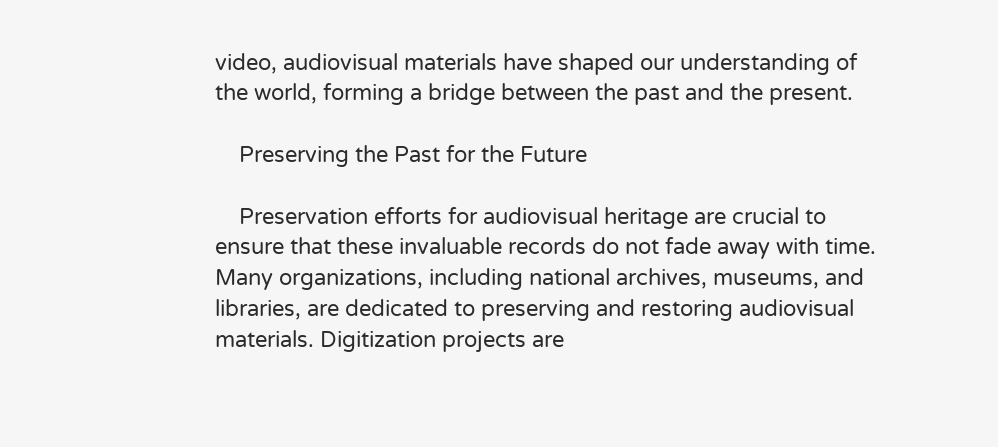video, audiovisual materials have shaped our understanding of the world, forming a bridge between the past and the present.

    Preserving the Past for the Future

    Preservation efforts for audiovisual heritage are crucial to ensure that these invaluable records do not fade away with time. Many organizations, including national archives, museums, and libraries, are dedicated to preserving and restoring audiovisual materials. Digitization projects are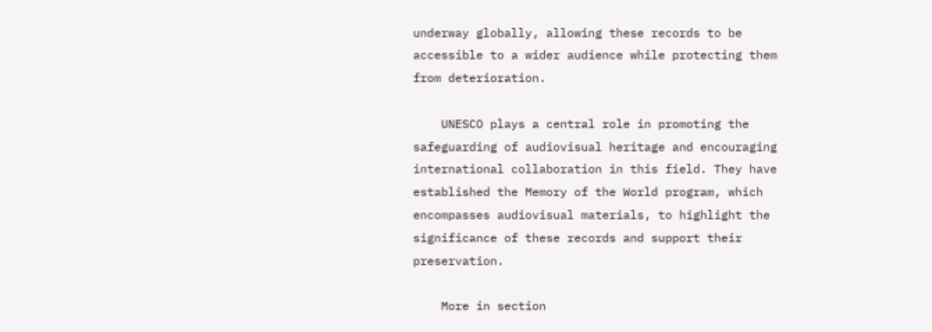underway globally, allowing these records to be accessible to a wider audience while protecting them from deterioration.

    UNESCO plays a central role in promoting the safeguarding of audiovisual heritage and encouraging international collaboration in this field. They have established the Memory of the World program, which encompasses audiovisual materials, to highlight the significance of these records and support their preservation.

    More in section